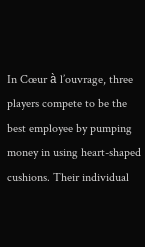In Cœur à l’ouvrage, three players compete to be the best employee by pumping money in using heart-shaped cushions. Their individual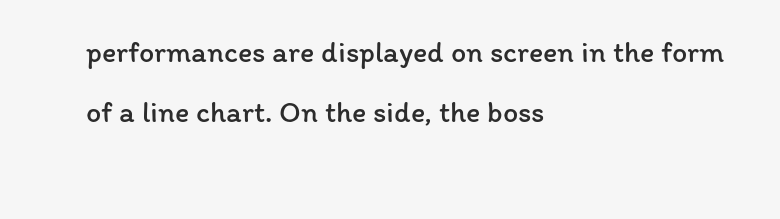performances are displayed on screen in the form of a line chart. On the side, the boss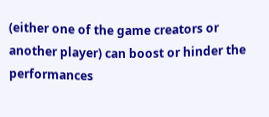(either one of the game creators or another player) can boost or hinder the performances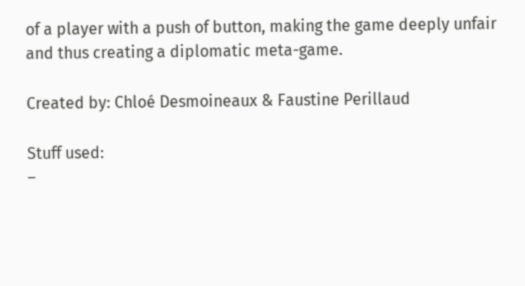of a player with a push of button, making the game deeply unfair and thus creating a diplomatic meta-game.

Created by: Chloé Desmoineaux & Faustine Perillaud

Stuff used:
–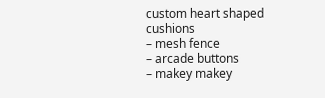custom heart shaped cushions
– mesh fence
– arcade buttons
– makey makey